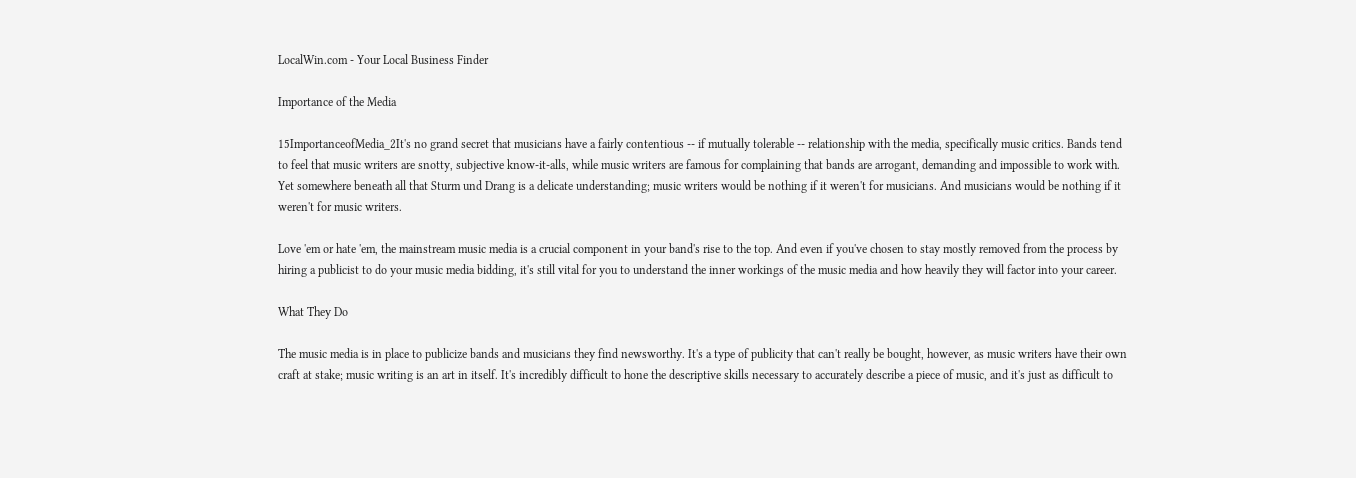LocalWin.com - Your Local Business Finder

Importance of the Media

15ImportanceofMedia_2It's no grand secret that musicians have a fairly contentious -- if mutually tolerable -- relationship with the media, specifically music critics. Bands tend to feel that music writers are snotty, subjective know-it-alls, while music writers are famous for complaining that bands are arrogant, demanding and impossible to work with. Yet somewhere beneath all that Sturm und Drang is a delicate understanding; music writers would be nothing if it weren't for musicians. And musicians would be nothing if it weren't for music writers.

Love 'em or hate 'em, the mainstream music media is a crucial component in your band's rise to the top. And even if you've chosen to stay mostly removed from the process by hiring a publicist to do your music media bidding, it's still vital for you to understand the inner workings of the music media and how heavily they will factor into your career.

What They Do

The music media is in place to publicize bands and musicians they find newsworthy. It's a type of publicity that can't really be bought, however, as music writers have their own craft at stake; music writing is an art in itself. It's incredibly difficult to hone the descriptive skills necessary to accurately describe a piece of music, and it's just as difficult to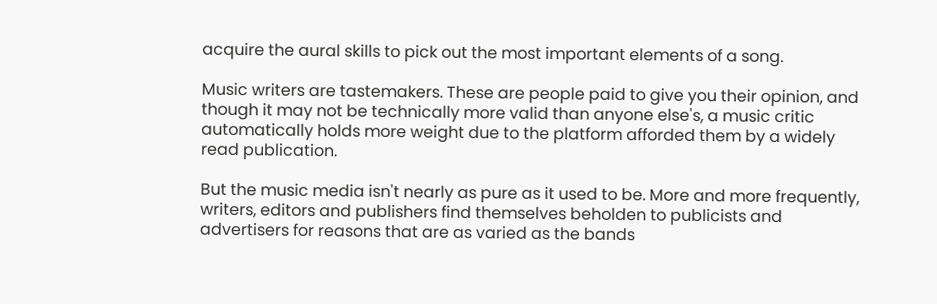acquire the aural skills to pick out the most important elements of a song.

Music writers are tastemakers. These are people paid to give you their opinion, and though it may not be technically more valid than anyone else's, a music critic automatically holds more weight due to the platform afforded them by a widely read publication.

But the music media isn't nearly as pure as it used to be. More and more frequently, writers, editors and publishers find themselves beholden to publicists and advertisers for reasons that are as varied as the bands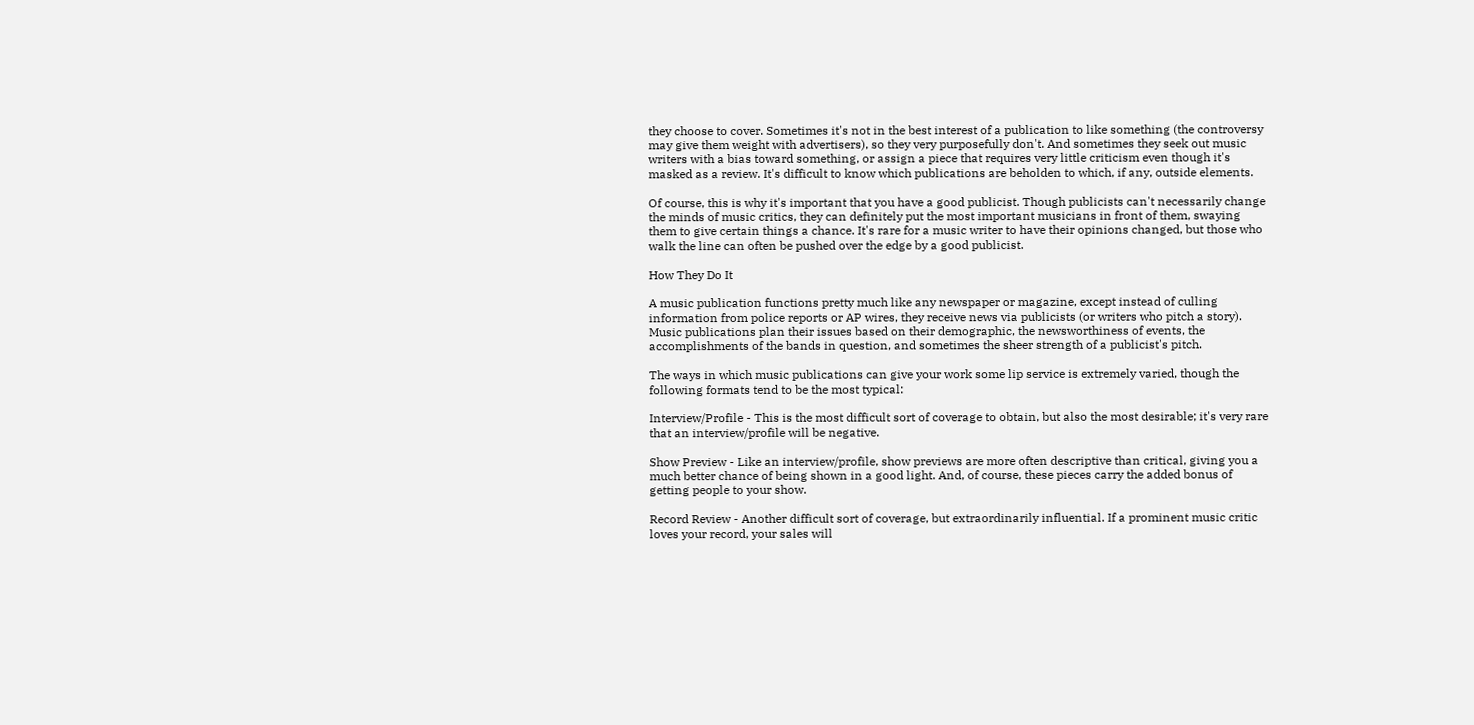they choose to cover. Sometimes it's not in the best interest of a publication to like something (the controversy may give them weight with advertisers), so they very purposefully don't. And sometimes they seek out music writers with a bias toward something, or assign a piece that requires very little criticism even though it's masked as a review. It's difficult to know which publications are beholden to which, if any, outside elements.

Of course, this is why it's important that you have a good publicist. Though publicists can't necessarily change the minds of music critics, they can definitely put the most important musicians in front of them, swaying them to give certain things a chance. It's rare for a music writer to have their opinions changed, but those who walk the line can often be pushed over the edge by a good publicist.

How They Do It

A music publication functions pretty much like any newspaper or magazine, except instead of culling information from police reports or AP wires, they receive news via publicists (or writers who pitch a story). Music publications plan their issues based on their demographic, the newsworthiness of events, the accomplishments of the bands in question, and sometimes the sheer strength of a publicist's pitch.

The ways in which music publications can give your work some lip service is extremely varied, though the following formats tend to be the most typical:

Interview/Profile - This is the most difficult sort of coverage to obtain, but also the most desirable; it's very rare that an interview/profile will be negative.

Show Preview - Like an interview/profile, show previews are more often descriptive than critical, giving you a much better chance of being shown in a good light. And, of course, these pieces carry the added bonus of getting people to your show.

Record Review - Another difficult sort of coverage, but extraordinarily influential. If a prominent music critic loves your record, your sales will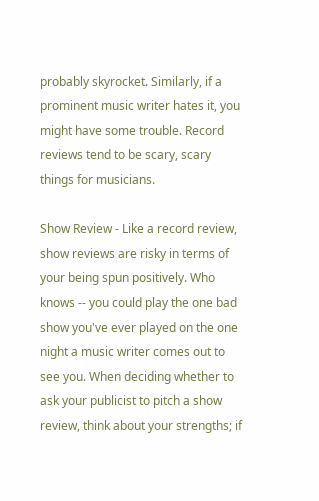probably skyrocket. Similarly, if a prominent music writer hates it, you might have some trouble. Record reviews tend to be scary, scary things for musicians.

Show Review - Like a record review, show reviews are risky in terms of your being spun positively. Who knows -- you could play the one bad show you've ever played on the one night a music writer comes out to see you. When deciding whether to ask your publicist to pitch a show review, think about your strengths; if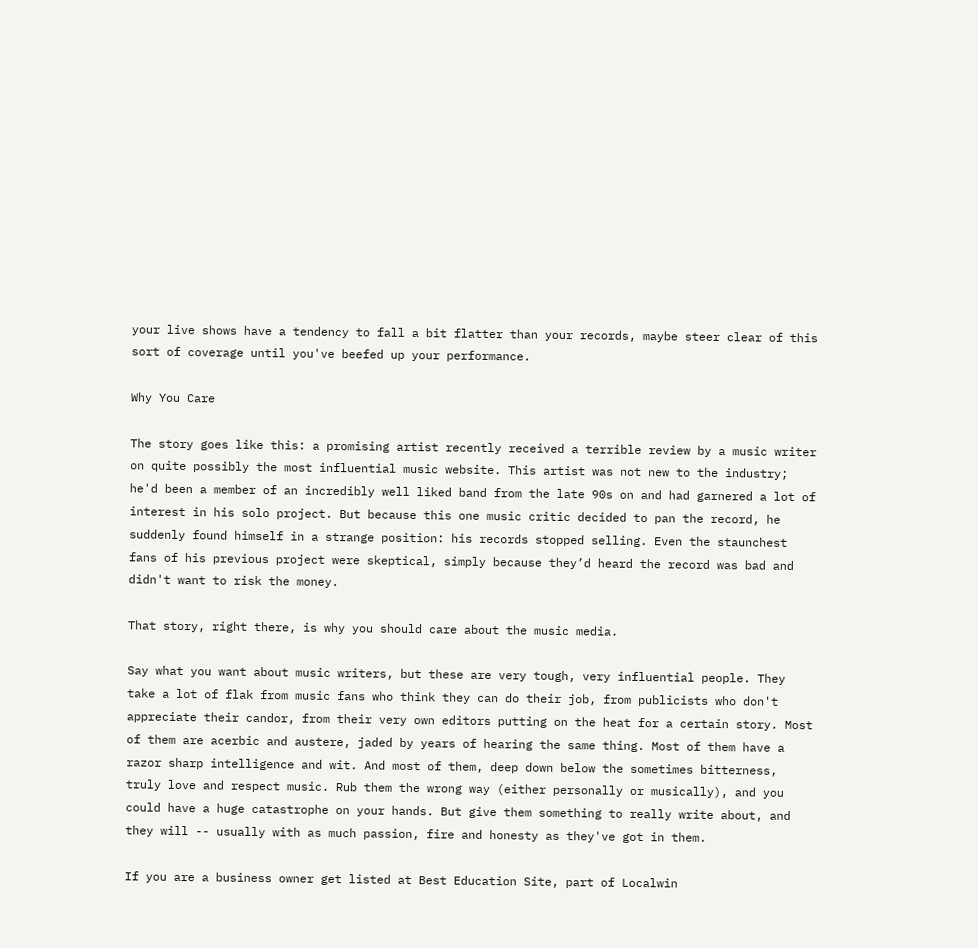your live shows have a tendency to fall a bit flatter than your records, maybe steer clear of this sort of coverage until you've beefed up your performance.

Why You Care

The story goes like this: a promising artist recently received a terrible review by a music writer on quite possibly the most influential music website. This artist was not new to the industry; he'd been a member of an incredibly well liked band from the late 90s on and had garnered a lot of interest in his solo project. But because this one music critic decided to pan the record, he suddenly found himself in a strange position: his records stopped selling. Even the staunchest fans of his previous project were skeptical, simply because they’d heard the record was bad and didn't want to risk the money.

That story, right there, is why you should care about the music media.

Say what you want about music writers, but these are very tough, very influential people. They take a lot of flak from music fans who think they can do their job, from publicists who don't appreciate their candor, from their very own editors putting on the heat for a certain story. Most of them are acerbic and austere, jaded by years of hearing the same thing. Most of them have a razor sharp intelligence and wit. And most of them, deep down below the sometimes bitterness, truly love and respect music. Rub them the wrong way (either personally or musically), and you could have a huge catastrophe on your hands. But give them something to really write about, and they will -- usually with as much passion, fire and honesty as they've got in them.

If you are a business owner get listed at Best Education Site, part of Localwin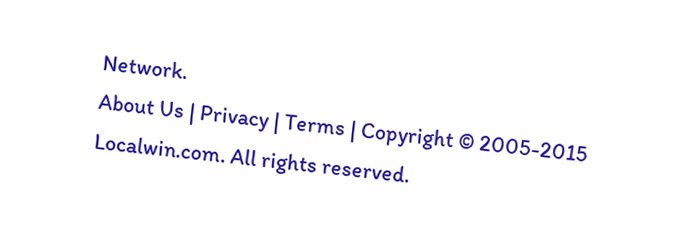Network.
About Us | Privacy | Terms | Copyright © 2005-2015 Localwin.com. All rights reserved.